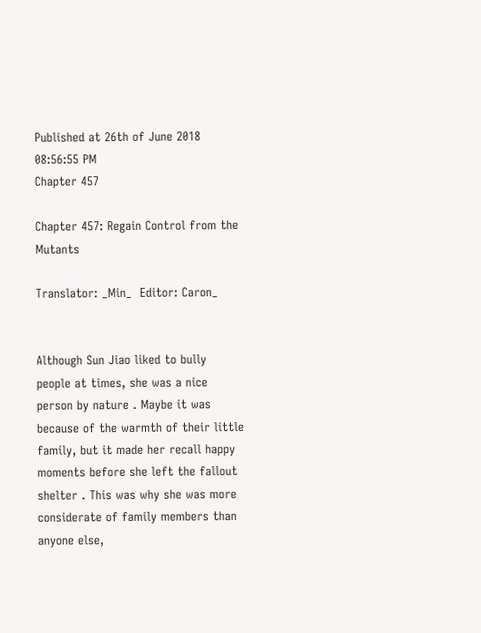Published at 26th of June 2018 08:56:55 PM
Chapter 457

Chapter 457: Regain Control from the Mutants

Translator: _Min_  Editor: Caron_


Although Sun Jiao liked to bully people at times, she was a nice person by nature . Maybe it was because of the warmth of their little family, but it made her recall happy moments before she left the fallout shelter . This was why she was more considerate of family members than anyone else,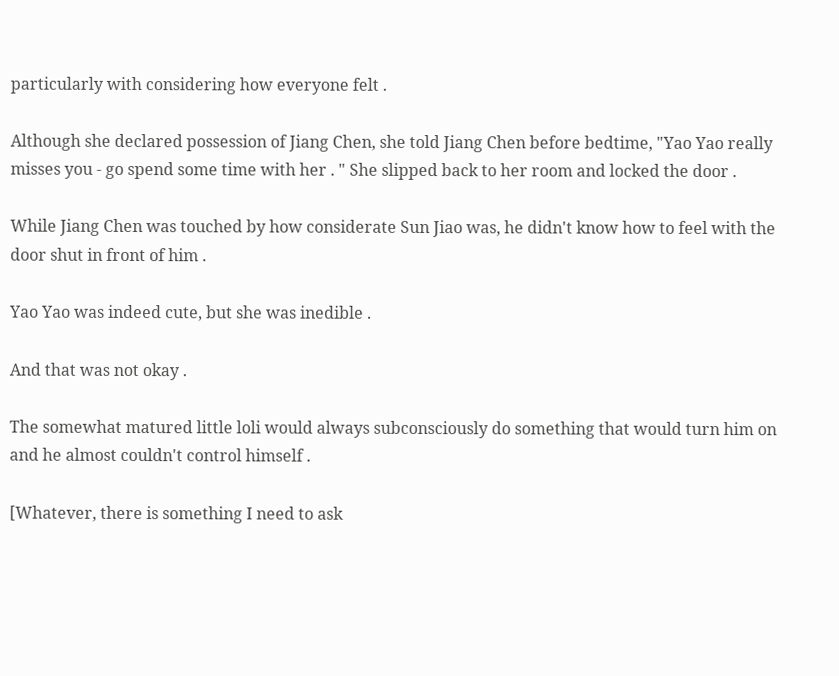particularly with considering how everyone felt .

Although she declared possession of Jiang Chen, she told Jiang Chen before bedtime, "Yao Yao really misses you - go spend some time with her . " She slipped back to her room and locked the door .

While Jiang Chen was touched by how considerate Sun Jiao was, he didn't know how to feel with the door shut in front of him .

Yao Yao was indeed cute, but she was inedible .

And that was not okay .

The somewhat matured little loli would always subconsciously do something that would turn him on and he almost couldn't control himself .

[Whatever, there is something I need to ask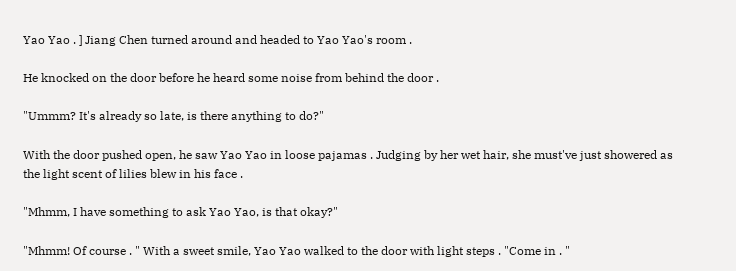Yao Yao . ] Jiang Chen turned around and headed to Yao Yao's room .

He knocked on the door before he heard some noise from behind the door .

"Ummm? It's already so late, is there anything to do?"

With the door pushed open, he saw Yao Yao in loose pajamas . Judging by her wet hair, she must've just showered as the light scent of lilies blew in his face .

"Mhmm, I have something to ask Yao Yao, is that okay?"

"Mhmm! Of course . " With a sweet smile, Yao Yao walked to the door with light steps . "Come in . "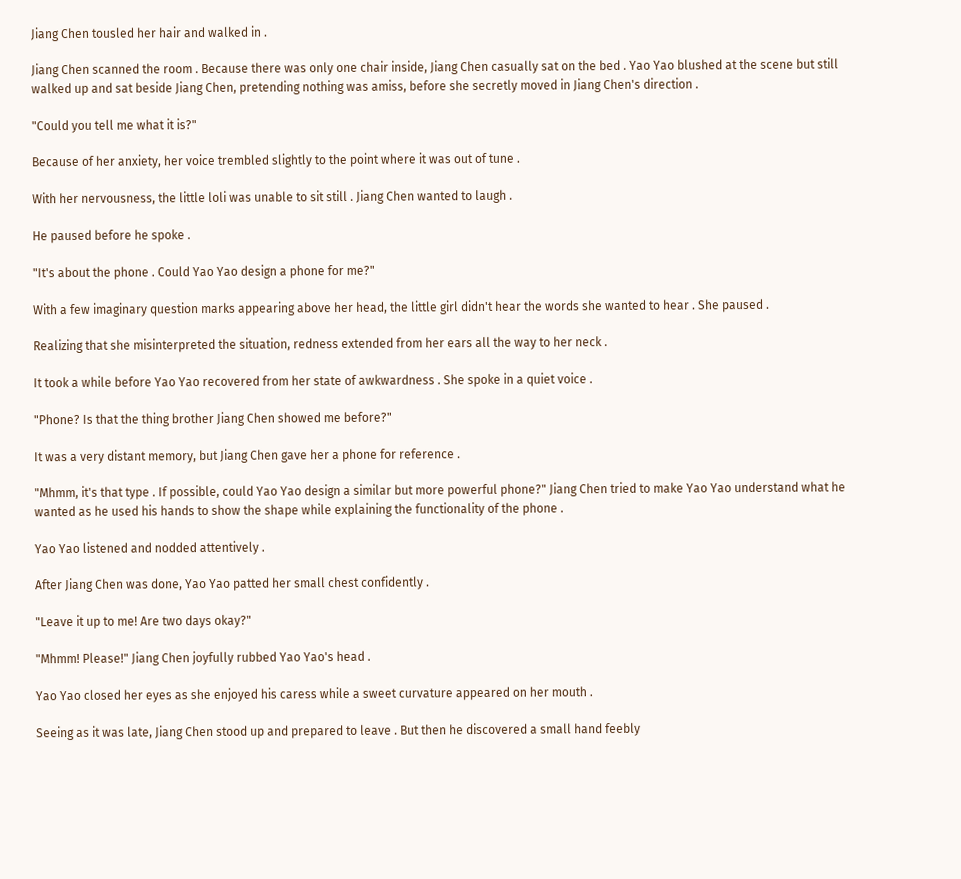Jiang Chen tousled her hair and walked in .

Jiang Chen scanned the room . Because there was only one chair inside, Jiang Chen casually sat on the bed . Yao Yao blushed at the scene but still walked up and sat beside Jiang Chen, pretending nothing was amiss, before she secretly moved in Jiang Chen's direction .

"Could you tell me what it is?"

Because of her anxiety, her voice trembled slightly to the point where it was out of tune .

With her nervousness, the little loli was unable to sit still . Jiang Chen wanted to laugh .

He paused before he spoke .

"It's about the phone . Could Yao Yao design a phone for me?"

With a few imaginary question marks appearing above her head, the little girl didn't hear the words she wanted to hear . She paused .

Realizing that she misinterpreted the situation, redness extended from her ears all the way to her neck .

It took a while before Yao Yao recovered from her state of awkwardness . She spoke in a quiet voice .

"Phone? Is that the thing brother Jiang Chen showed me before?"

It was a very distant memory, but Jiang Chen gave her a phone for reference .

"Mhmm, it's that type . If possible, could Yao Yao design a similar but more powerful phone?" Jiang Chen tried to make Yao Yao understand what he wanted as he used his hands to show the shape while explaining the functionality of the phone .

Yao Yao listened and nodded attentively .

After Jiang Chen was done, Yao Yao patted her small chest confidently .

"Leave it up to me! Are two days okay?"

"Mhmm! Please!" Jiang Chen joyfully rubbed Yao Yao's head .

Yao Yao closed her eyes as she enjoyed his caress while a sweet curvature appeared on her mouth .

Seeing as it was late, Jiang Chen stood up and prepared to leave . But then he discovered a small hand feebly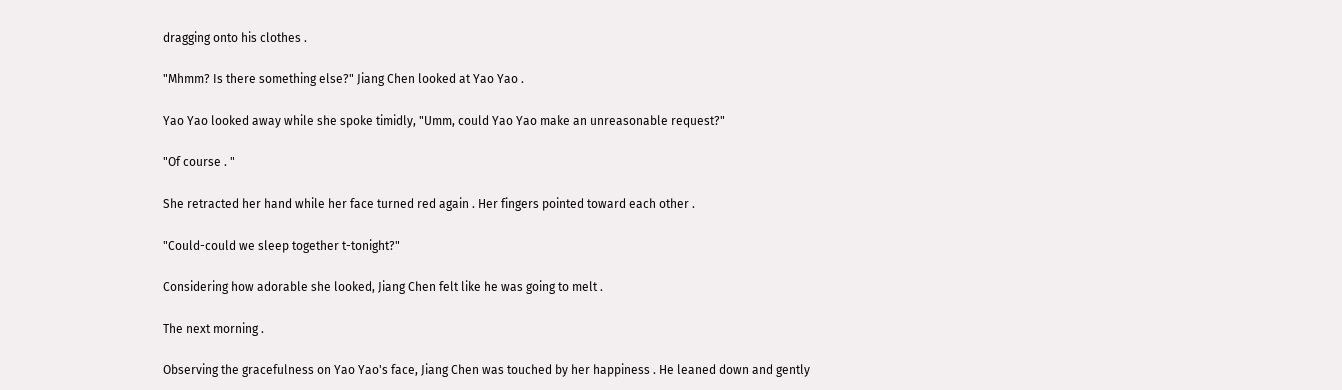dragging onto his clothes .

"Mhmm? Is there something else?" Jiang Chen looked at Yao Yao .

Yao Yao looked away while she spoke timidly, "Umm, could Yao Yao make an unreasonable request?"

"Of course . "

She retracted her hand while her face turned red again . Her fingers pointed toward each other .

"Could-could we sleep together t-tonight?"

Considering how adorable she looked, Jiang Chen felt like he was going to melt .

The next morning .

Observing the gracefulness on Yao Yao's face, Jiang Chen was touched by her happiness . He leaned down and gently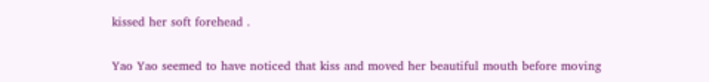kissed her soft forehead .

Yao Yao seemed to have noticed that kiss and moved her beautiful mouth before moving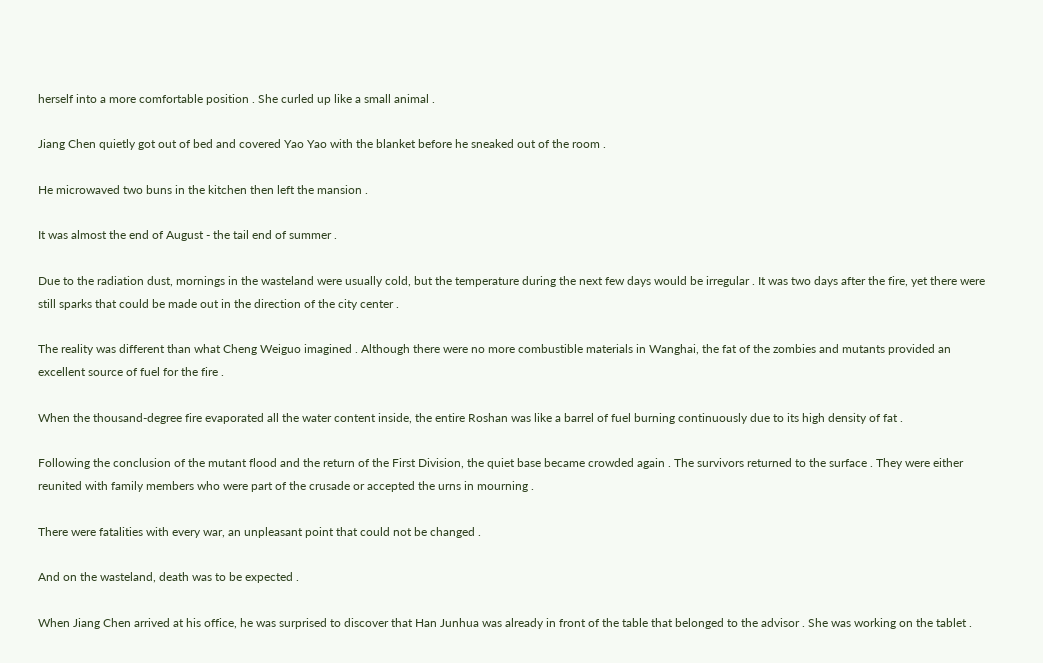herself into a more comfortable position . She curled up like a small animal .

Jiang Chen quietly got out of bed and covered Yao Yao with the blanket before he sneaked out of the room .

He microwaved two buns in the kitchen then left the mansion .

It was almost the end of August - the tail end of summer .

Due to the radiation dust, mornings in the wasteland were usually cold, but the temperature during the next few days would be irregular . It was two days after the fire, yet there were still sparks that could be made out in the direction of the city center .

The reality was different than what Cheng Weiguo imagined . Although there were no more combustible materials in Wanghai, the fat of the zombies and mutants provided an excellent source of fuel for the fire .

When the thousand-degree fire evaporated all the water content inside, the entire Roshan was like a barrel of fuel burning continuously due to its high density of fat .

Following the conclusion of the mutant flood and the return of the First Division, the quiet base became crowded again . The survivors returned to the surface . They were either reunited with family members who were part of the crusade or accepted the urns in mourning .

There were fatalities with every war, an unpleasant point that could not be changed .

And on the wasteland, death was to be expected .

When Jiang Chen arrived at his office, he was surprised to discover that Han Junhua was already in front of the table that belonged to the advisor . She was working on the tablet .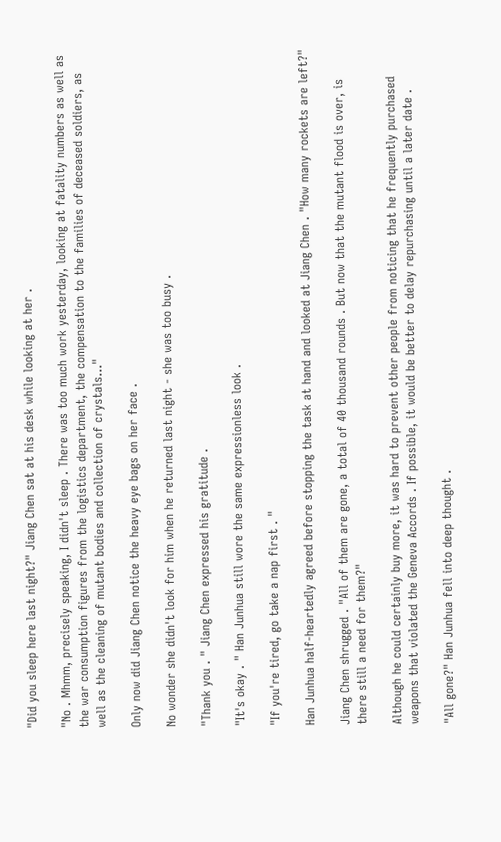"Did you sleep here last night?" Jiang Chen sat at his desk while looking at her .

"No . Mhmm, precisely speaking, I didn't sleep . There was too much work yesterday, looking at fatality numbers as well as the war consumption figures from the logistics department, the compensation to the families of deceased soldiers, as well as the cleaning of mutant bodies and collection of crystals…"

Only now did Jiang Chen notice the heavy eye bags on her face .

No wonder she didn't look for him when he returned last night - she was too busy .

"Thank you . " Jiang Chen expressed his gratitude .

"It's okay . " Han Junhua still wore the same expressionless look .

"If you're tired, go take a nap first . "

Han Junhua half-heartedly agreed before stopping the task at hand and looked at Jiang Chen . "How many rockets are left?"

Jiang Chen shrugged . "All of them are gone, a total of 40 thousand rounds . But now that the mutant flood is over, is there still a need for them?"

Although he could certainly buy more, it was hard to prevent other people from noticing that he frequently purchased weapons that violated the Geneva Accords . If possible, it would be better to delay repurchasing until a later date .

"All gone?" Han Junhua fell into deep thought .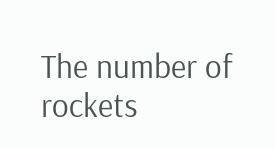The number of rockets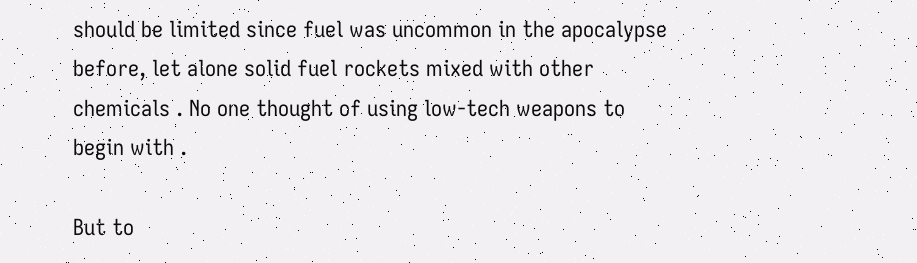should be limited since fuel was uncommon in the apocalypse before, let alone solid fuel rockets mixed with other chemicals . No one thought of using low-tech weapons to begin with .

But to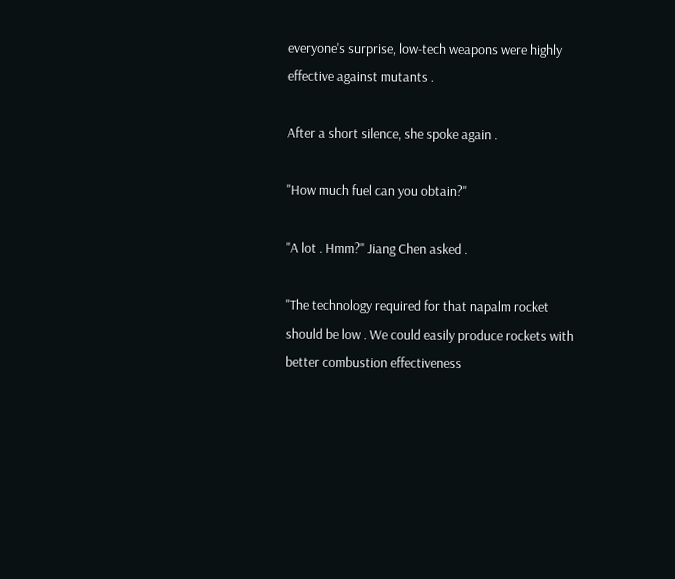everyone's surprise, low-tech weapons were highly effective against mutants .

After a short silence, she spoke again .

"How much fuel can you obtain?"

"A lot . Hmm?" Jiang Chen asked .

"The technology required for that napalm rocket should be low . We could easily produce rockets with better combustion effectiveness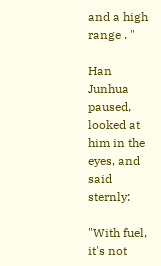and a high range . "

Han Junhua paused, looked at him in the eyes, and said sternly:

"With fuel, it's not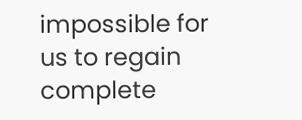impossible for us to regain complete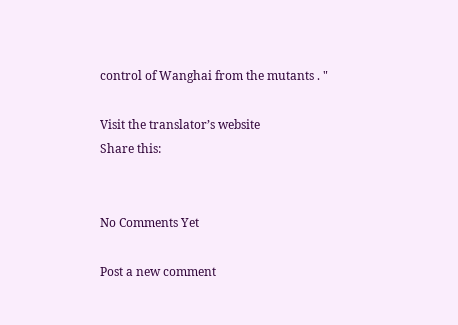control of Wanghai from the mutants . "

Visit the translator’s website
Share this:


No Comments Yet

Post a new comment